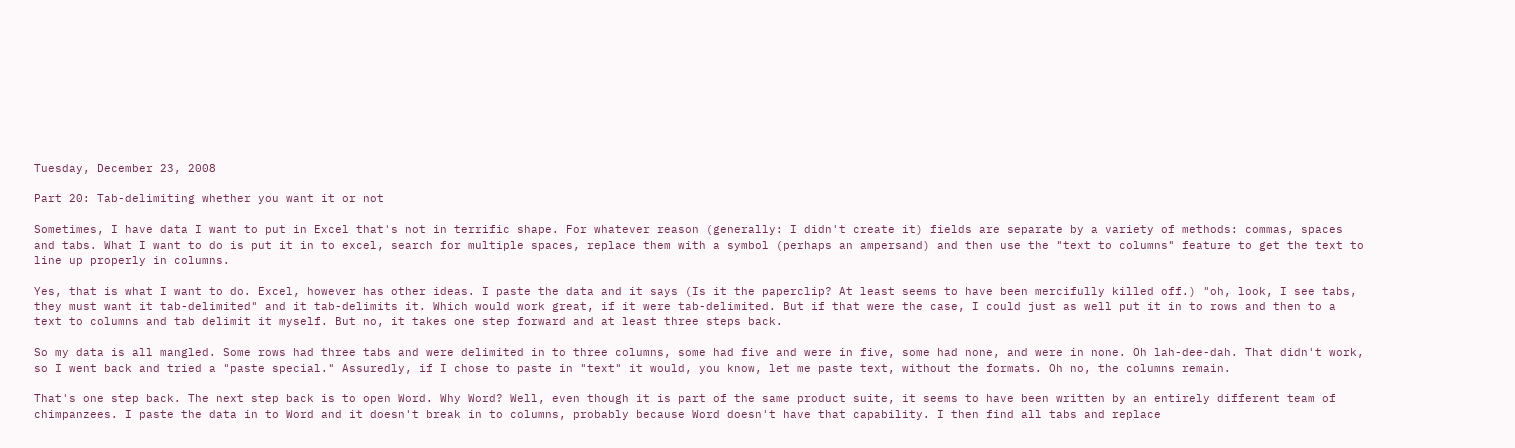Tuesday, December 23, 2008

Part 20: Tab-delimiting whether you want it or not

Sometimes, I have data I want to put in Excel that's not in terrific shape. For whatever reason (generally: I didn't create it) fields are separate by a variety of methods: commas, spaces and tabs. What I want to do is put it in to excel, search for multiple spaces, replace them with a symbol (perhaps an ampersand) and then use the "text to columns" feature to get the text to line up properly in columns.

Yes, that is what I want to do. Excel, however has other ideas. I paste the data and it says (Is it the paperclip? At least seems to have been mercifully killed off.) "oh, look, I see tabs, they must want it tab-delimited" and it tab-delimits it. Which would work great, if it were tab-delimited. But if that were the case, I could just as well put it in to rows and then to a text to columns and tab delimit it myself. But no, it takes one step forward and at least three steps back.

So my data is all mangled. Some rows had three tabs and were delimited in to three columns, some had five and were in five, some had none, and were in none. Oh lah-dee-dah. That didn't work, so I went back and tried a "paste special." Assuredly, if I chose to paste in "text" it would, you know, let me paste text, without the formats. Oh no, the columns remain.

That's one step back. The next step back is to open Word. Why Word? Well, even though it is part of the same product suite, it seems to have been written by an entirely different team of chimpanzees. I paste the data in to Word and it doesn't break in to columns, probably because Word doesn't have that capability. I then find all tabs and replace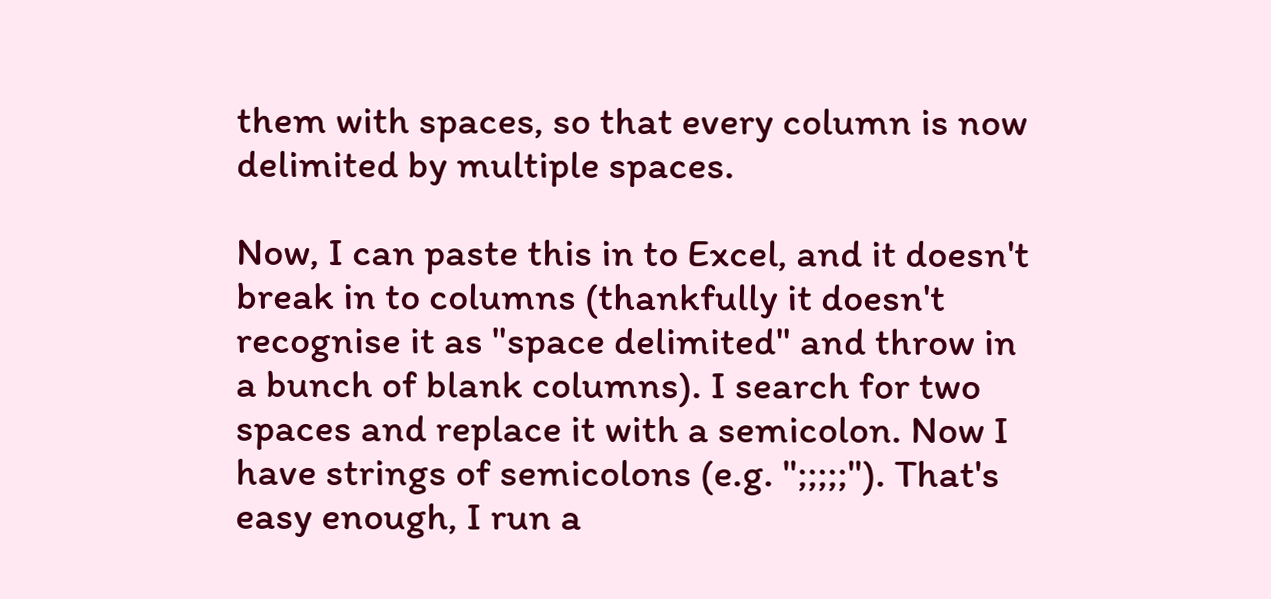them with spaces, so that every column is now delimited by multiple spaces.

Now, I can paste this in to Excel, and it doesn't break in to columns (thankfully it doesn't recognise it as "space delimited" and throw in a bunch of blank columns). I search for two spaces and replace it with a semicolon. Now I have strings of semicolons (e.g. ";;;;;"). That's easy enough, I run a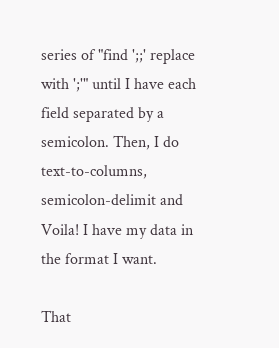series of "find ';;' replace with ';'" until I have each field separated by a semicolon. Then, I do text-to-columns, semicolon-delimit and Voila! I have my data in the format I want.

That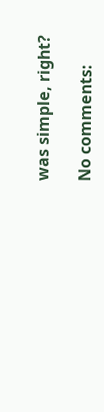was simple, right?

No comments: